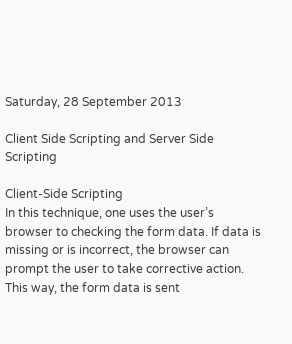Saturday, 28 September 2013

Client Side Scripting and Server Side Scripting

Client-Side Scripting
In this technique, one uses the user’s browser to checking the form data. If data is missing or is incorrect, the browser can prompt the user to take corrective action.
This way, the form data is sent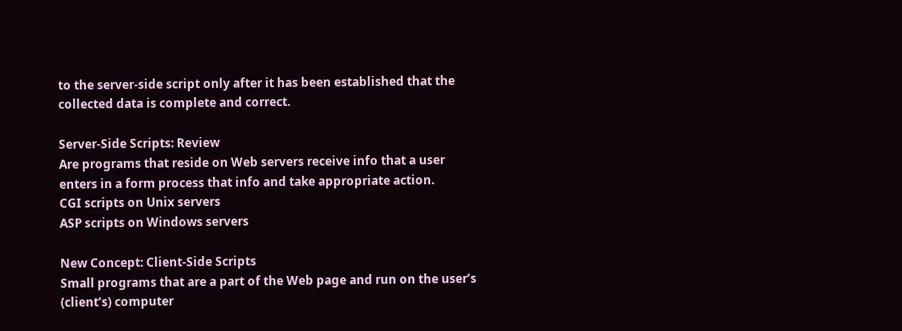to the server-side script only after it has been established that the collected data is complete and correct.

Server-Side Scripts: Review
Are programs that reside on Web servers receive info that a user enters in a form process that info and take appropriate action.
CGI scripts on Unix servers
ASP scripts on Windows servers

New Concept: Client-Side Scripts
Small programs that are a part of the Web page and run on the user’s (client’s) computer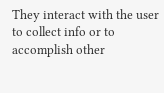They interact with the user to collect info or to accomplish other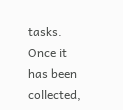tasks.
Once it has been collected,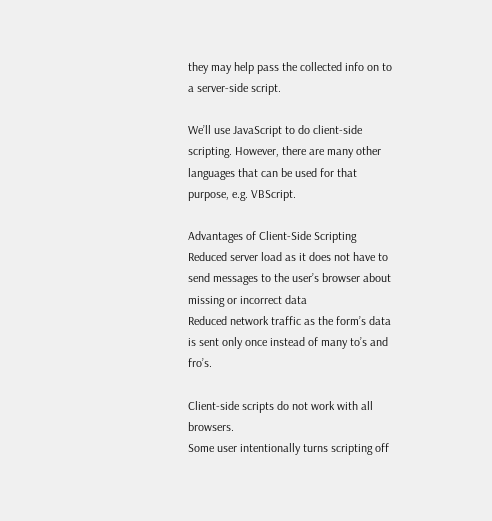they may help pass the collected info on to a server-side script.

We’ll use JavaScript to do client-side scripting. However, there are many other languages that can be used for that purpose, e.g. VBScript.

Advantages of Client-Side Scripting
Reduced server load as it does not have to send messages to the user’s browser about missing or incorrect data
Reduced network traffic as the form’s data is sent only once instead of many to’s and fro’s.

Client-side scripts do not work with all browsers.
Some user intentionally turns scripting off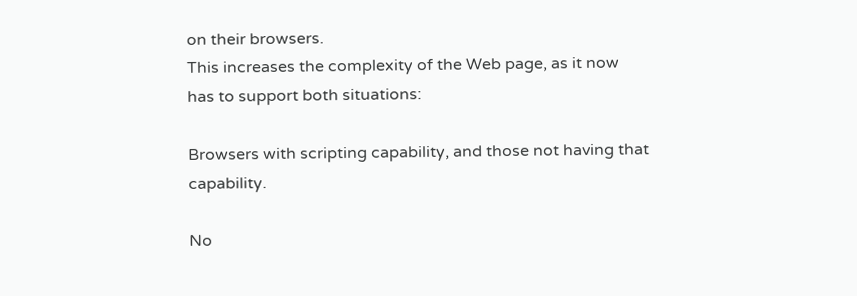on their browsers.
This increases the complexity of the Web page, as it now has to support both situations:

Browsers with scripting capability, and those not having that capability.

No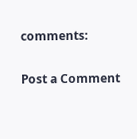comments:

Post a Comment